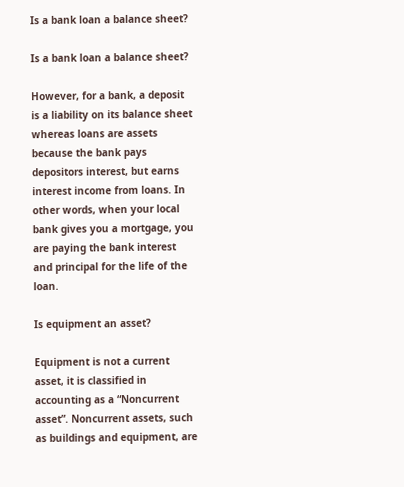Is a bank loan a balance sheet?

Is a bank loan a balance sheet?

However, for a bank, a deposit is a liability on its balance sheet whereas loans are assets because the bank pays depositors interest, but earns interest income from loans. In other words, when your local bank gives you a mortgage, you are paying the bank interest and principal for the life of the loan.

Is equipment an asset?

Equipment is not a current asset, it is classified in accounting as a “Noncurrent asset”. Noncurrent assets, such as buildings and equipment, are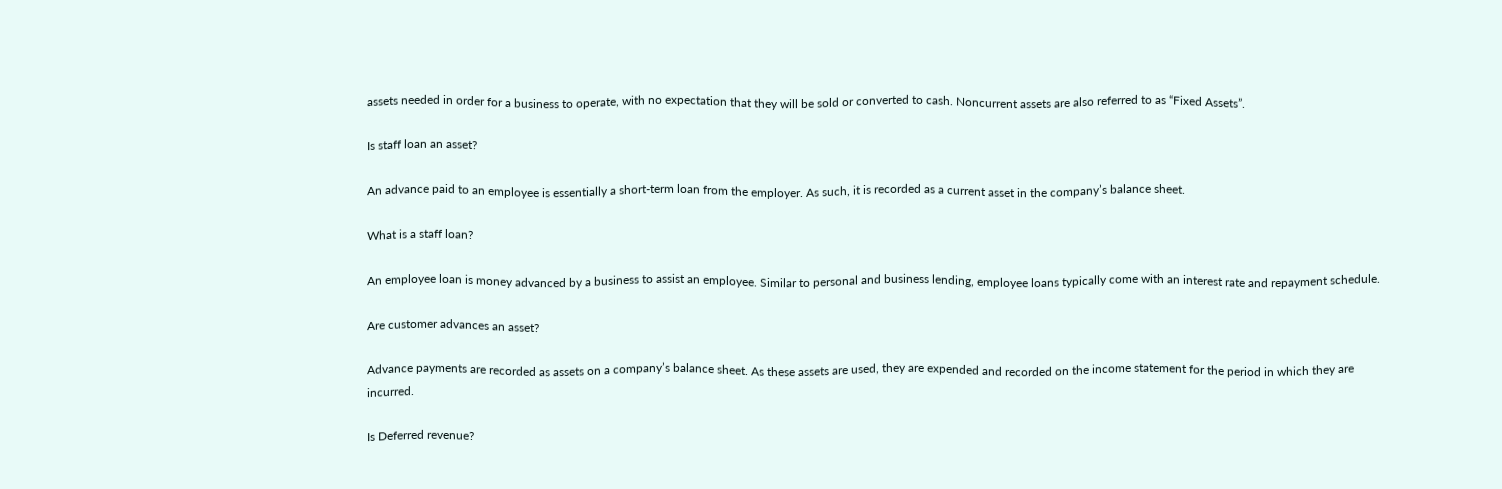assets needed in order for a business to operate, with no expectation that they will be sold or converted to cash. Noncurrent assets are also referred to as “Fixed Assets”.

Is staff loan an asset?

An advance paid to an employee is essentially a short-term loan from the employer. As such, it is recorded as a current asset in the company’s balance sheet.

What is a staff loan?

An employee loan is money advanced by a business to assist an employee. Similar to personal and business lending, employee loans typically come with an interest rate and repayment schedule.

Are customer advances an asset?

Advance payments are recorded as assets on a company’s balance sheet. As these assets are used, they are expended and recorded on the income statement for the period in which they are incurred.

Is Deferred revenue?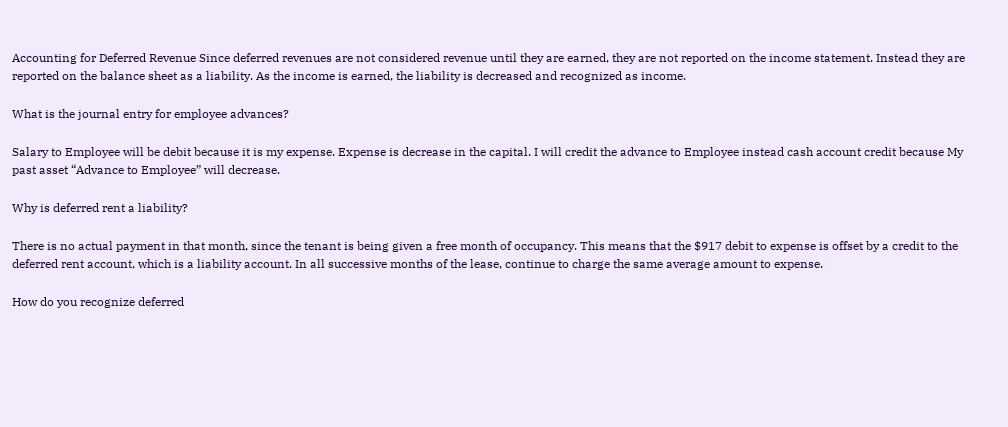Accounting for Deferred Revenue Since deferred revenues are not considered revenue until they are earned, they are not reported on the income statement. Instead they are reported on the balance sheet as a liability. As the income is earned, the liability is decreased and recognized as income.

What is the journal entry for employee advances?

Salary to Employee will be debit because it is my expense. Expense is decrease in the capital. I will credit the advance to Employee instead cash account credit because My past asset “Advance to Employee” will decrease.

Why is deferred rent a liability?

There is no actual payment in that month, since the tenant is being given a free month of occupancy. This means that the $917 debit to expense is offset by a credit to the deferred rent account, which is a liability account. In all successive months of the lease, continue to charge the same average amount to expense.

How do you recognize deferred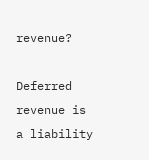revenue?

Deferred revenue is a liability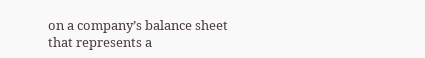on a company’s balance sheet that represents a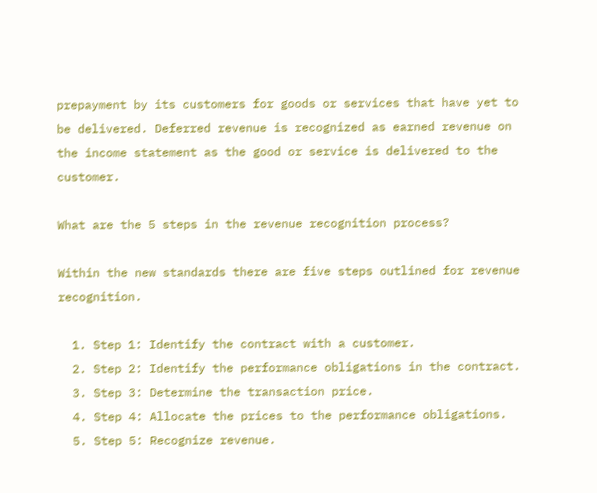prepayment by its customers for goods or services that have yet to be delivered. Deferred revenue is recognized as earned revenue on the income statement as the good or service is delivered to the customer.

What are the 5 steps in the revenue recognition process?

Within the new standards there are five steps outlined for revenue recognition.

  1. Step 1: Identify the contract with a customer.
  2. Step 2: Identify the performance obligations in the contract.
  3. Step 3: Determine the transaction price.
  4. Step 4: Allocate the prices to the performance obligations.
  5. Step 5: Recognize revenue.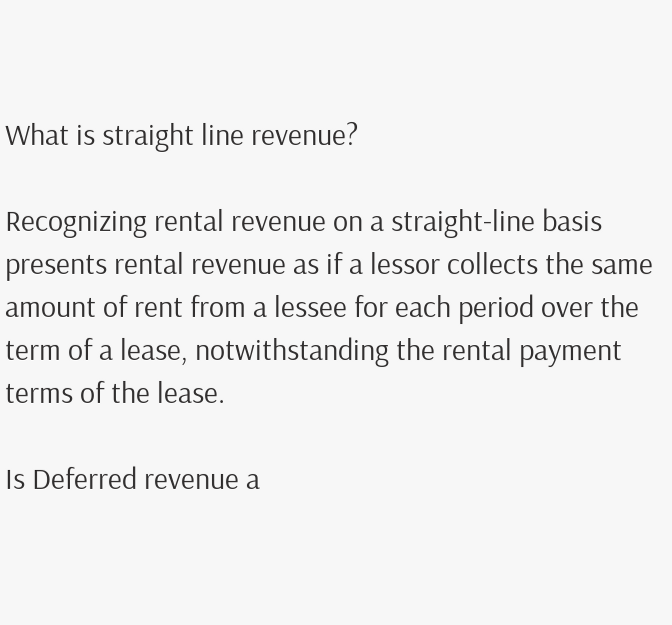What is straight line revenue?

Recognizing rental revenue on a straight-line basis presents rental revenue as if a lessor collects the same amount of rent from a lessee for each period over the term of a lease, notwithstanding the rental payment terms of the lease.

Is Deferred revenue a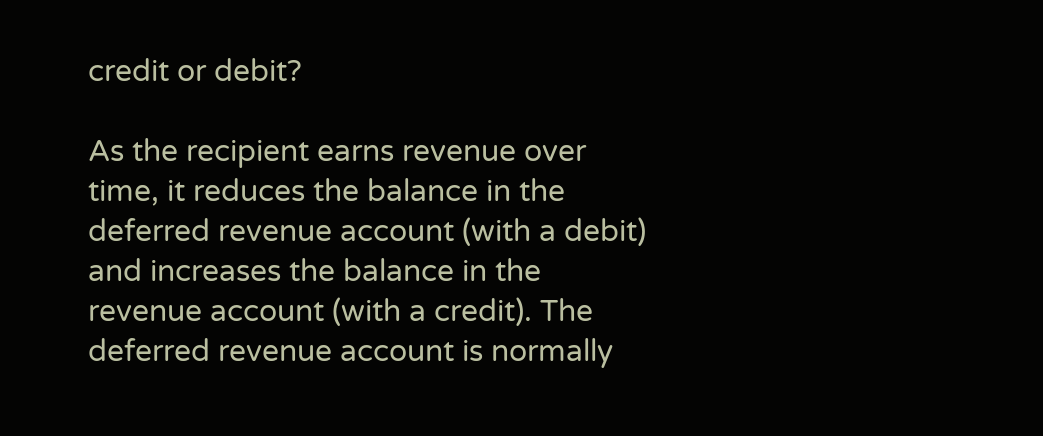credit or debit?

As the recipient earns revenue over time, it reduces the balance in the deferred revenue account (with a debit) and increases the balance in the revenue account (with a credit). The deferred revenue account is normally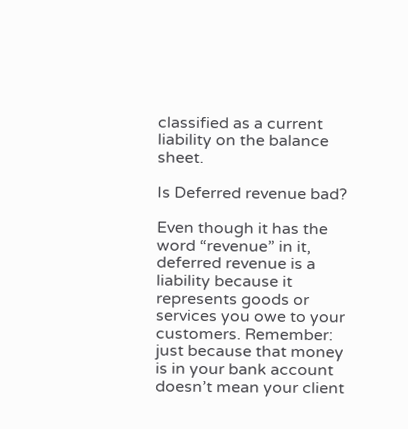classified as a current liability on the balance sheet.

Is Deferred revenue bad?

Even though it has the word “revenue” in it, deferred revenue is a liability because it represents goods or services you owe to your customers. Remember: just because that money is in your bank account doesn’t mean your client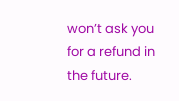won’t ask you for a refund in the future.